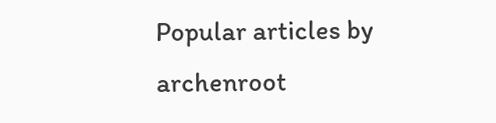Popular articles by archenroot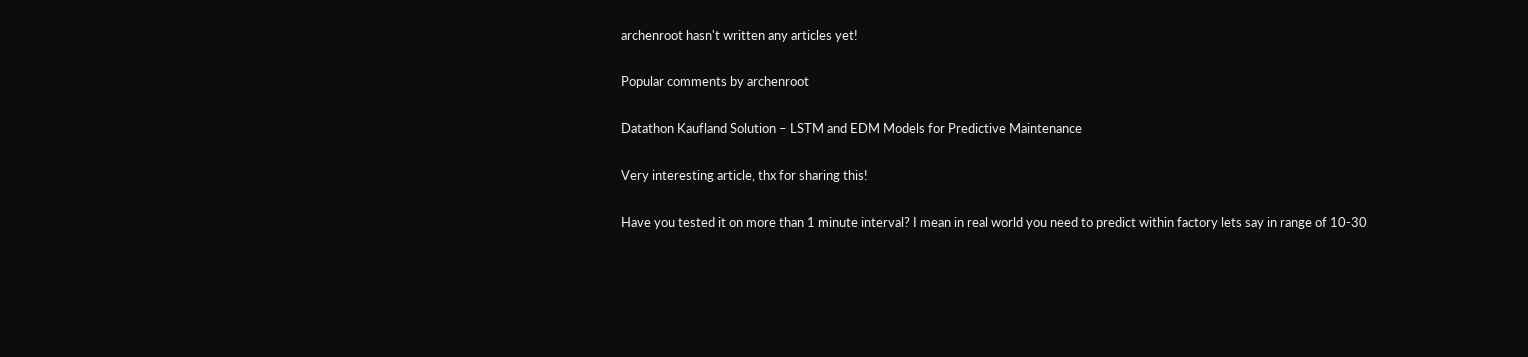archenroot hasn't written any articles yet!

Popular comments by archenroot

Datathon Kaufland Solution – LSTM and EDM Models for Predictive Maintenance

Very interesting article, thx for sharing this!

Have you tested it on more than 1 minute interval? I mean in real world you need to predict within factory lets say in range of 10-30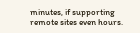minutes, if supporting remote sites even hours.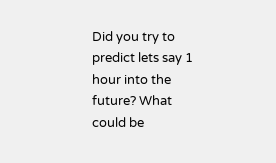Did you try to predict lets say 1 hour into the future? What could be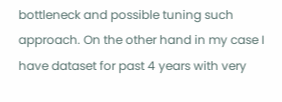bottleneck and possible tuning such approach. On the other hand in my case I have dataset for past 4 years with very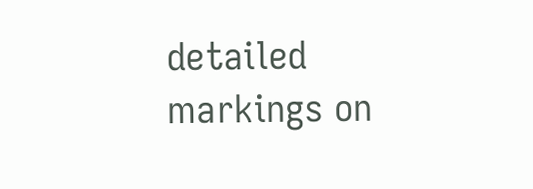detailed markings on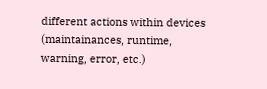different actions within devices (maintainances, runtime, warning, error, etc.)